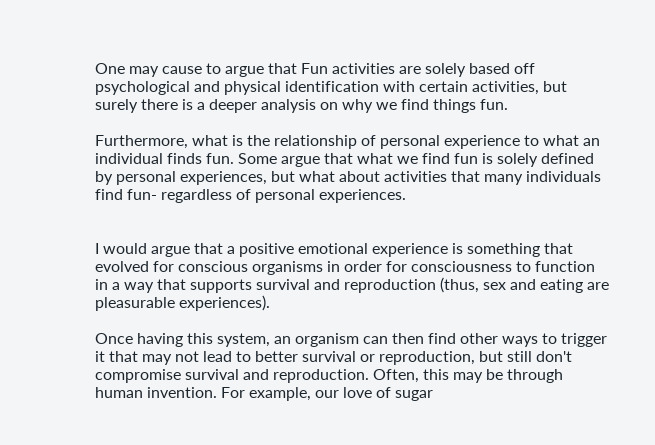One may cause to argue that Fun activities are solely based off psychological and physical identification with certain activities, but surely there is a deeper analysis on why we find things fun.

Furthermore, what is the relationship of personal experience to what an individual finds fun. Some argue that what we find fun is solely defined by personal experiences, but what about activities that many individuals find fun- regardless of personal experiences.


I would argue that a positive emotional experience is something that evolved for conscious organisms in order for consciousness to function in a way that supports survival and reproduction (thus, sex and eating are pleasurable experiences).

Once having this system, an organism can then find other ways to trigger it that may not lead to better survival or reproduction, but still don't compromise survival and reproduction. Often, this may be through human invention. For example, our love of sugar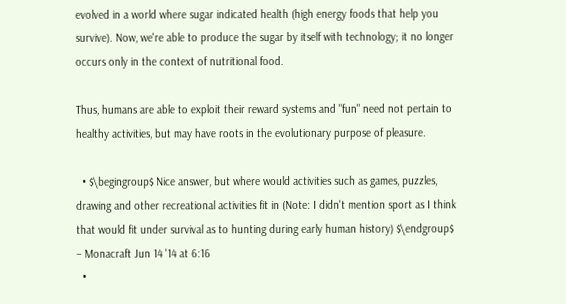evolved in a world where sugar indicated health (high energy foods that help you survive). Now, we're able to produce the sugar by itself with technology; it no longer occurs only in the context of nutritional food.

Thus, humans are able to exploit their reward systems and "fun" need not pertain to healthy activities, but may have roots in the evolutionary purpose of pleasure.

  • $\begingroup$ Nice answer, but where would activities such as games, puzzles, drawing and other recreational activities fit in (Note: I didn't mention sport as I think that would fit under survival as to hunting during early human history) $\endgroup$ – Monacraft Jun 14 '14 at 6:16
  •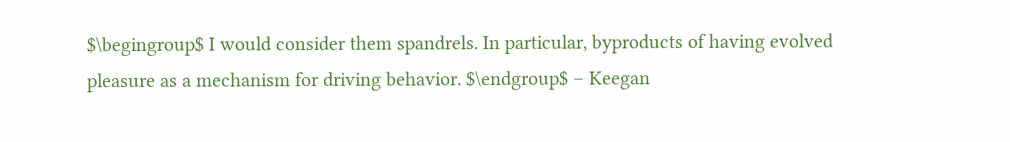$\begingroup$ I would consider them spandrels. In particular, byproducts of having evolved pleasure as a mechanism for driving behavior. $\endgroup$ – Keegan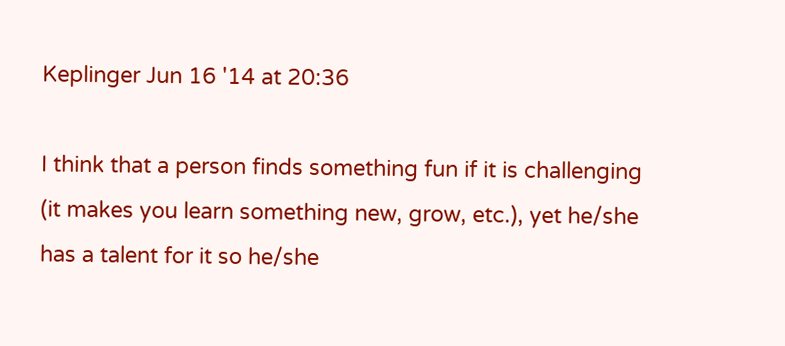Keplinger Jun 16 '14 at 20:36

I think that a person finds something fun if it is challenging (it makes you learn something new, grow, etc.), yet he/she has a talent for it so he/she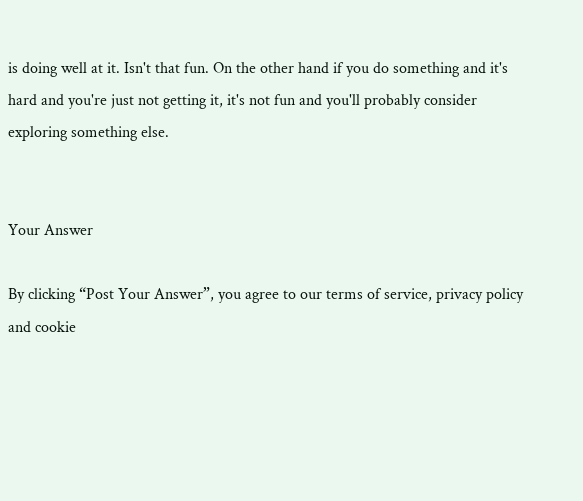is doing well at it. Isn't that fun. On the other hand if you do something and it's hard and you're just not getting it, it's not fun and you'll probably consider exploring something else.


Your Answer

By clicking “Post Your Answer”, you agree to our terms of service, privacy policy and cookie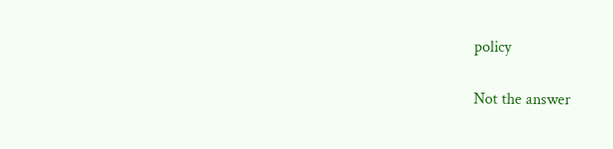policy

Not the answer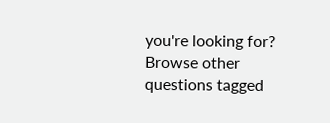you're looking for? Browse other questions tagged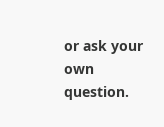or ask your own question.